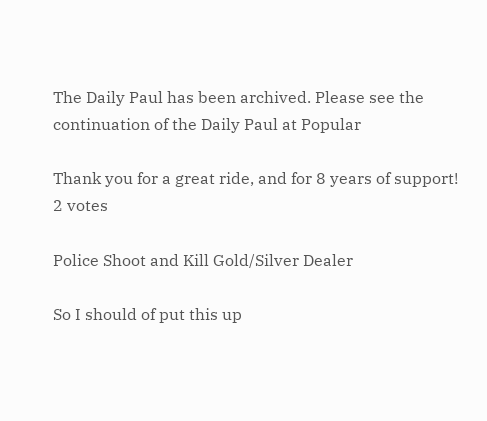The Daily Paul has been archived. Please see the continuation of the Daily Paul at Popular

Thank you for a great ride, and for 8 years of support!
2 votes

Police Shoot and Kill Gold/Silver Dealer

So I should of put this up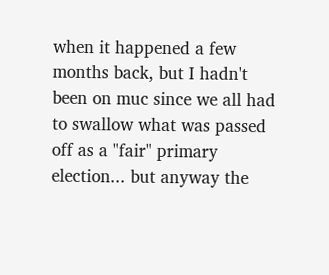when it happened a few months back, but I hadn't been on muc since we all had to swallow what was passed off as a "fair" primary election... but anyway the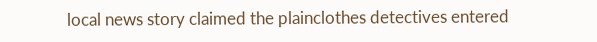local news story claimed the plainclothes detectives entered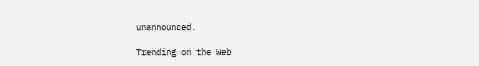unannounced.

Trending on the Web